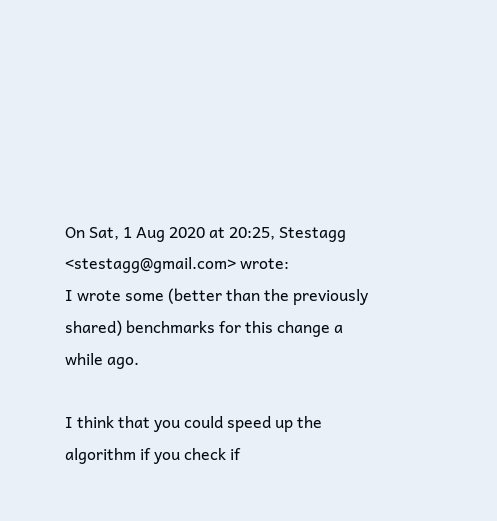On Sat, 1 Aug 2020 at 20:25, Stestagg <stestagg@gmail.com> wrote:
I wrote some (better than the previously shared) benchmarks for this change a while ago.

I think that you could speed up the algorithm if you check if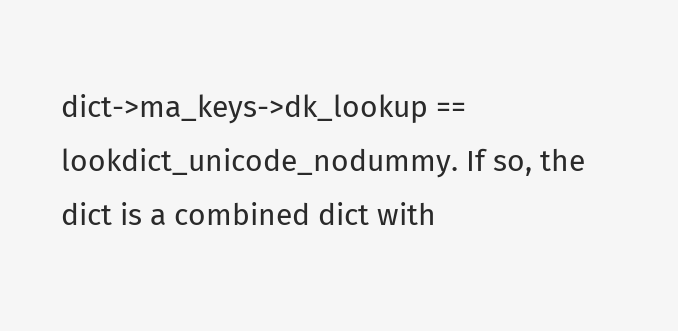dict->ma_keys->dk_lookup == lookdict_unicode_nodummy. If so, the dict is a combined dict with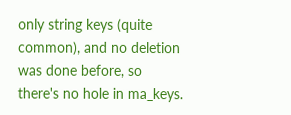only string keys (quite common), and no deletion was done before, so there's no hole in ma_keys.